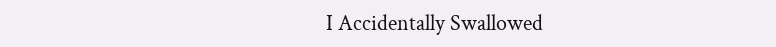I Accidentally Swallowed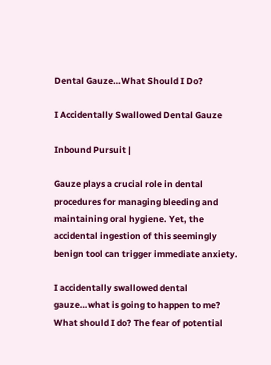Dental Gauze…What Should I Do?

I Accidentally Swallowed Dental Gauze

Inbound Pursuit |

Gauze plays a crucial role in dental procedures for managing bleeding and maintaining oral hygiene. Yet, the accidental ingestion of this seemingly benign tool can trigger immediate anxiety.

I accidentally swallowed dental gauze…what is going to happen to me? What should I do? The fear of potential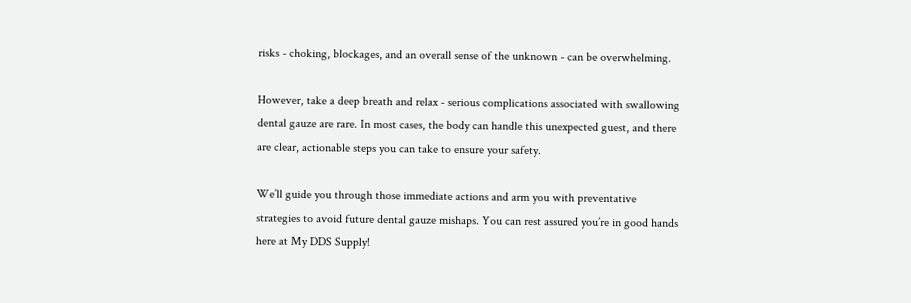risks - choking, blockages, and an overall sense of the unknown - can be overwhelming.

However, take a deep breath and relax - serious complications associated with swallowing dental gauze are rare. In most cases, the body can handle this unexpected guest, and there are clear, actionable steps you can take to ensure your safety.

We’ll guide you through those immediate actions and arm you with preventative strategies to avoid future dental gauze mishaps. You can rest assured you’re in good hands here at My DDS Supply!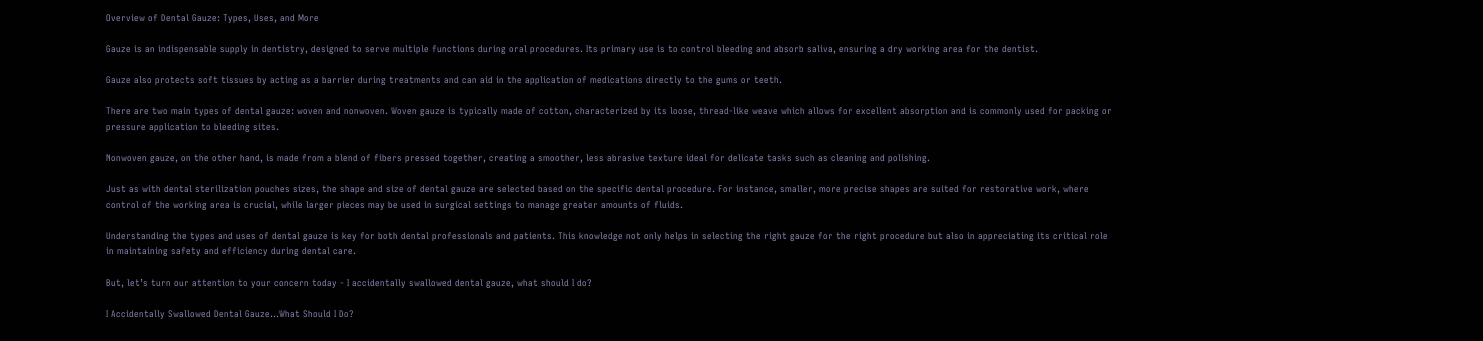Overview of Dental Gauze: Types, Uses, and More

Gauze is an indispensable supply in dentistry, designed to serve multiple functions during oral procedures. Its primary use is to control bleeding and absorb saliva, ensuring a dry working area for the dentist.

Gauze also protects soft tissues by acting as a barrier during treatments and can aid in the application of medications directly to the gums or teeth.

There are two main types of dental gauze: woven and nonwoven. Woven gauze is typically made of cotton, characterized by its loose, thread-like weave which allows for excellent absorption and is commonly used for packing or pressure application to bleeding sites.

Nonwoven gauze, on the other hand, is made from a blend of fibers pressed together, creating a smoother, less abrasive texture ideal for delicate tasks such as cleaning and polishing.

Just as with dental sterilization pouches sizes, the shape and size of dental gauze are selected based on the specific dental procedure. For instance, smaller, more precise shapes are suited for restorative work, where control of the working area is crucial, while larger pieces may be used in surgical settings to manage greater amounts of fluids.

Understanding the types and uses of dental gauze is key for both dental professionals and patients. This knowledge not only helps in selecting the right gauze for the right procedure but also in appreciating its critical role in maintaining safety and efficiency during dental care.

But, let’s turn our attention to your concern today - I accidentally swallowed dental gauze, what should I do?

I Accidentally Swallowed Dental Gauze…What Should I Do?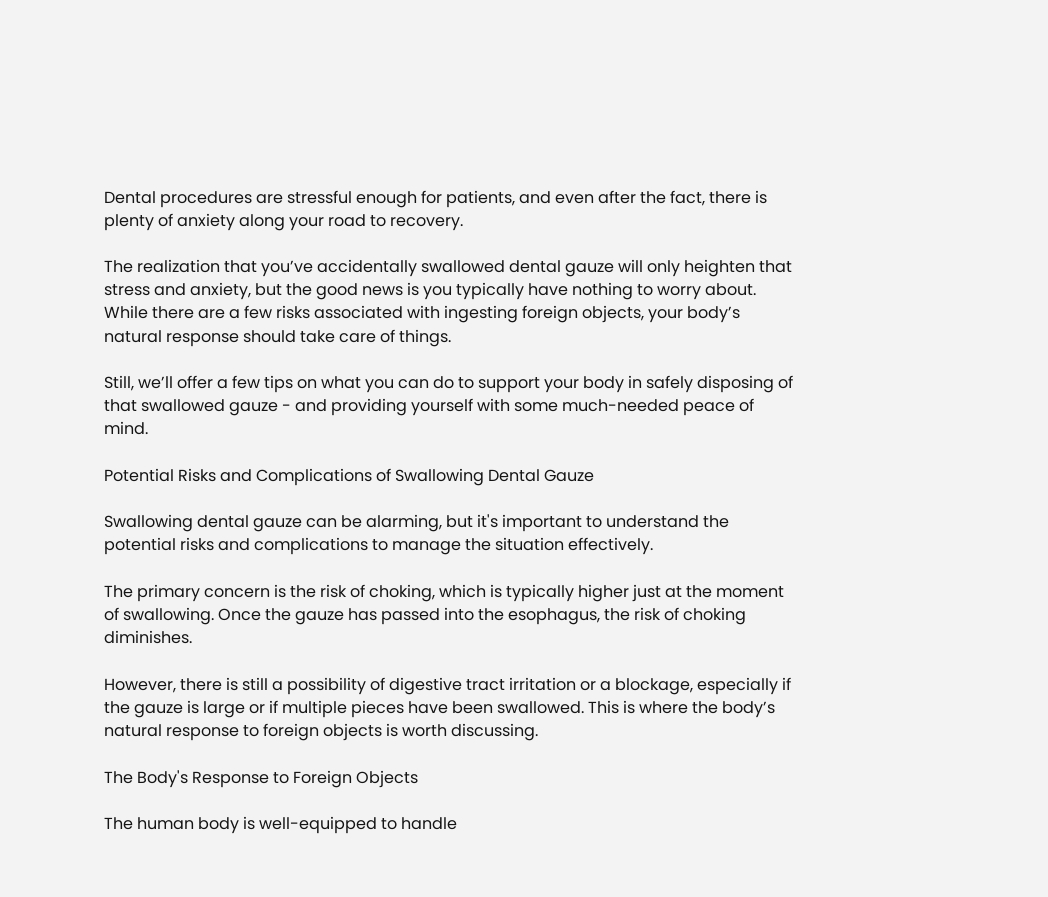Dental procedures are stressful enough for patients, and even after the fact, there is plenty of anxiety along your road to recovery.

The realization that you’ve accidentally swallowed dental gauze will only heighten that stress and anxiety, but the good news is you typically have nothing to worry about. While there are a few risks associated with ingesting foreign objects, your body’s natural response should take care of things.

Still, we’ll offer a few tips on what you can do to support your body in safely disposing of that swallowed gauze - and providing yourself with some much-needed peace of mind.

Potential Risks and Complications of Swallowing Dental Gauze

Swallowing dental gauze can be alarming, but it's important to understand the potential risks and complications to manage the situation effectively.

The primary concern is the risk of choking, which is typically higher just at the moment of swallowing. Once the gauze has passed into the esophagus, the risk of choking diminishes.

However, there is still a possibility of digestive tract irritation or a blockage, especially if the gauze is large or if multiple pieces have been swallowed. This is where the body’s natural response to foreign objects is worth discussing.

The Body's Response to Foreign Objects

The human body is well-equipped to handle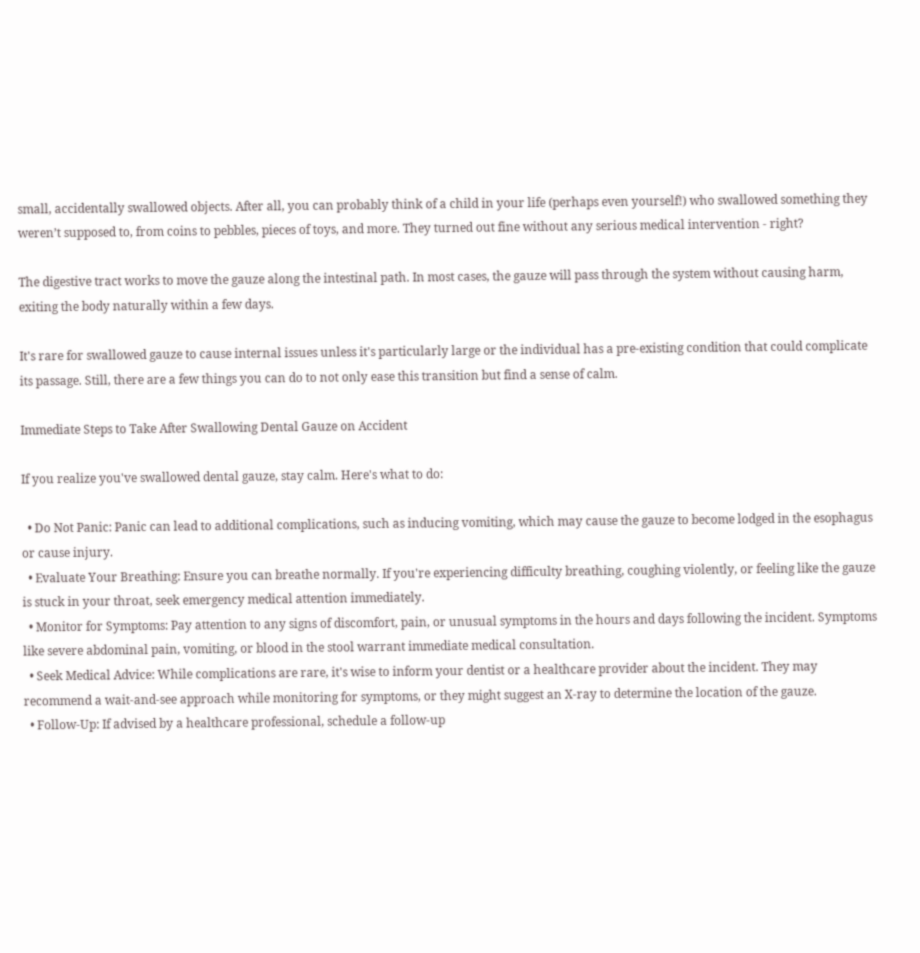small, accidentally swallowed objects. After all, you can probably think of a child in your life (perhaps even yourself!) who swallowed something they weren’t supposed to, from coins to pebbles, pieces of toys, and more. They turned out fine without any serious medical intervention - right?

The digestive tract works to move the gauze along the intestinal path. In most cases, the gauze will pass through the system without causing harm, exiting the body naturally within a few days.

It's rare for swallowed gauze to cause internal issues unless it's particularly large or the individual has a pre-existing condition that could complicate its passage. Still, there are a few things you can do to not only ease this transition but find a sense of calm.

Immediate Steps to Take After Swallowing Dental Gauze on Accident

If you realize you've swallowed dental gauze, stay calm. Here's what to do:

  • Do Not Panic: Panic can lead to additional complications, such as inducing vomiting, which may cause the gauze to become lodged in the esophagus or cause injury.
  • Evaluate Your Breathing: Ensure you can breathe normally. If you're experiencing difficulty breathing, coughing violently, or feeling like the gauze is stuck in your throat, seek emergency medical attention immediately.
  • Monitor for Symptoms: Pay attention to any signs of discomfort, pain, or unusual symptoms in the hours and days following the incident. Symptoms like severe abdominal pain, vomiting, or blood in the stool warrant immediate medical consultation.
  • Seek Medical Advice: While complications are rare, it's wise to inform your dentist or a healthcare provider about the incident. They may recommend a wait-and-see approach while monitoring for symptoms, or they might suggest an X-ray to determine the location of the gauze.
  • Follow-Up: If advised by a healthcare professional, schedule a follow-up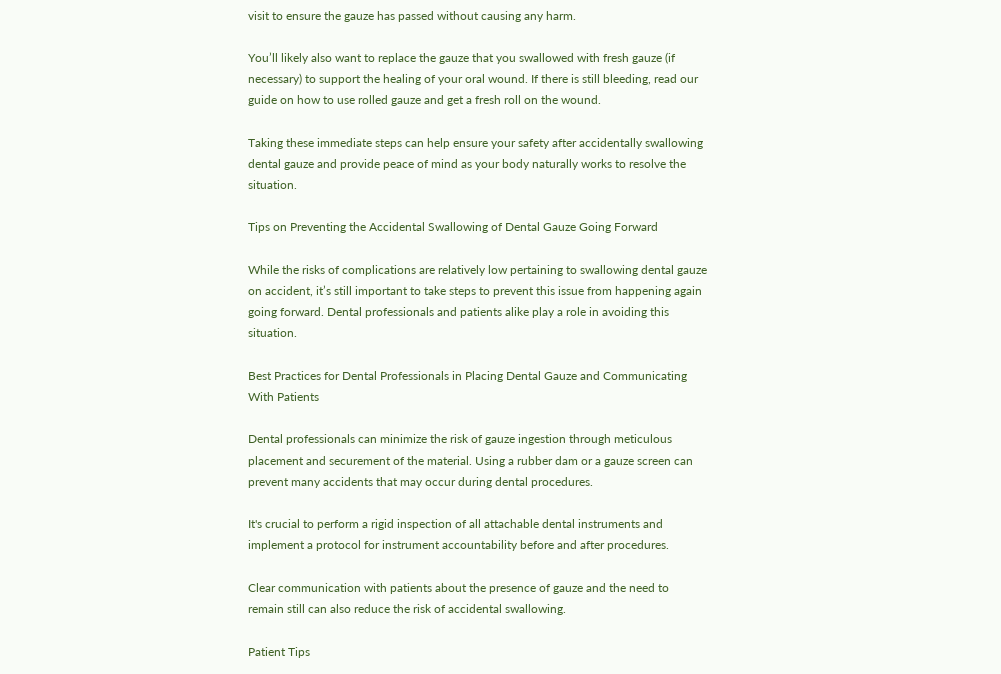visit to ensure the gauze has passed without causing any harm.

You’ll likely also want to replace the gauze that you swallowed with fresh gauze (if necessary) to support the healing of your oral wound. If there is still bleeding, read our guide on how to use rolled gauze and get a fresh roll on the wound.

Taking these immediate steps can help ensure your safety after accidentally swallowing dental gauze and provide peace of mind as your body naturally works to resolve the situation.

Tips on Preventing the Accidental Swallowing of Dental Gauze Going Forward

While the risks of complications are relatively low pertaining to swallowing dental gauze on accident, it’s still important to take steps to prevent this issue from happening again going forward. Dental professionals and patients alike play a role in avoiding this situation.

Best Practices for Dental Professionals in Placing Dental Gauze and Communicating With Patients

Dental professionals can minimize the risk of gauze ingestion through meticulous placement and securement of the material. Using a rubber dam or a gauze screen can prevent many accidents that may occur during dental procedures.

It's crucial to perform a rigid inspection of all attachable dental instruments and implement a protocol for instrument accountability before and after procedures.

Clear communication with patients about the presence of gauze and the need to remain still can also reduce the risk of accidental swallowing.

Patient Tips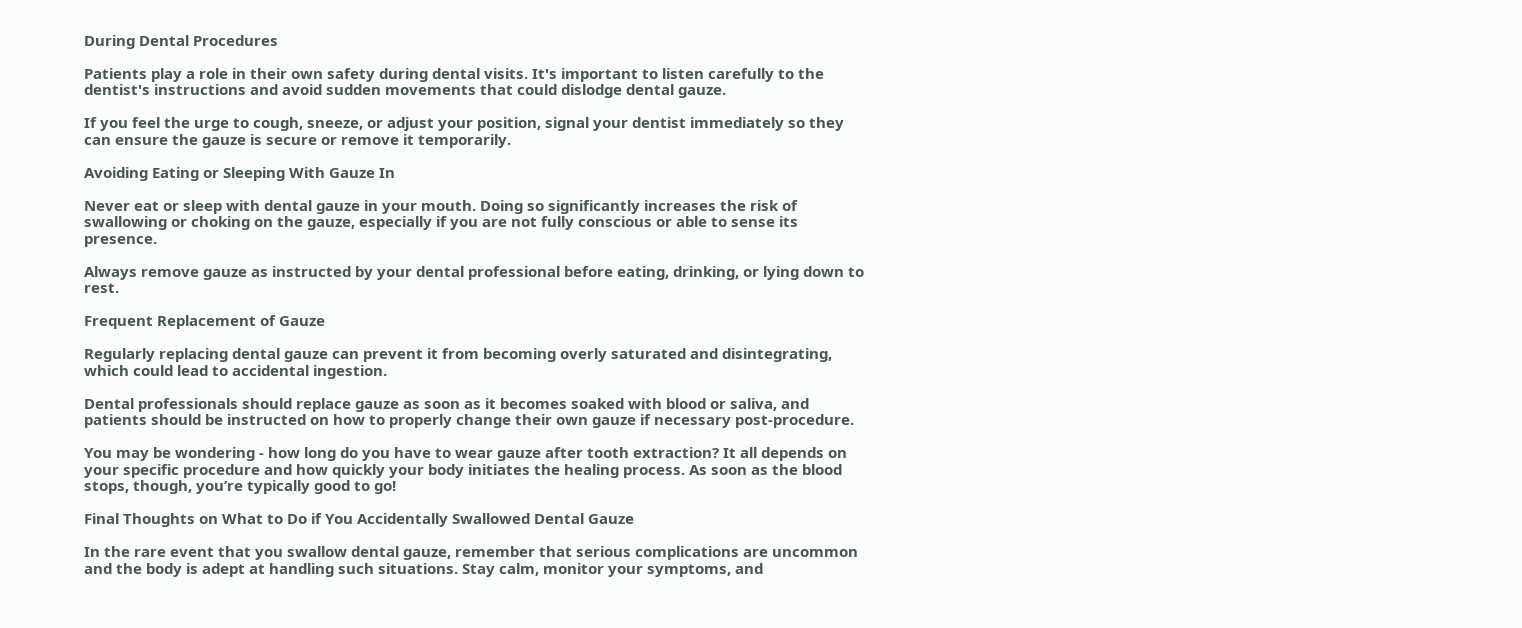During Dental Procedures

Patients play a role in their own safety during dental visits. It's important to listen carefully to the dentist's instructions and avoid sudden movements that could dislodge dental gauze.

If you feel the urge to cough, sneeze, or adjust your position, signal your dentist immediately so they can ensure the gauze is secure or remove it temporarily.

Avoiding Eating or Sleeping With Gauze In

Never eat or sleep with dental gauze in your mouth. Doing so significantly increases the risk of swallowing or choking on the gauze, especially if you are not fully conscious or able to sense its presence.

Always remove gauze as instructed by your dental professional before eating, drinking, or lying down to rest.

Frequent Replacement of Gauze

Regularly replacing dental gauze can prevent it from becoming overly saturated and disintegrating, which could lead to accidental ingestion.

Dental professionals should replace gauze as soon as it becomes soaked with blood or saliva, and patients should be instructed on how to properly change their own gauze if necessary post-procedure.

You may be wondering - how long do you have to wear gauze after tooth extraction? It all depends on your specific procedure and how quickly your body initiates the healing process. As soon as the blood stops, though, you’re typically good to go!

Final Thoughts on What to Do if You Accidentally Swallowed Dental Gauze

In the rare event that you swallow dental gauze, remember that serious complications are uncommon and the body is adept at handling such situations. Stay calm, monitor your symptoms, and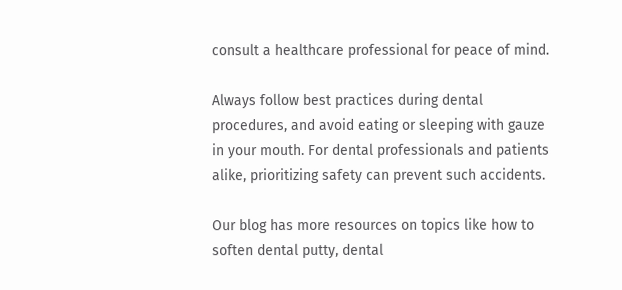consult a healthcare professional for peace of mind.

Always follow best practices during dental procedures, and avoid eating or sleeping with gauze in your mouth. For dental professionals and patients alike, prioritizing safety can prevent such accidents.

Our blog has more resources on topics like how to soften dental putty, dental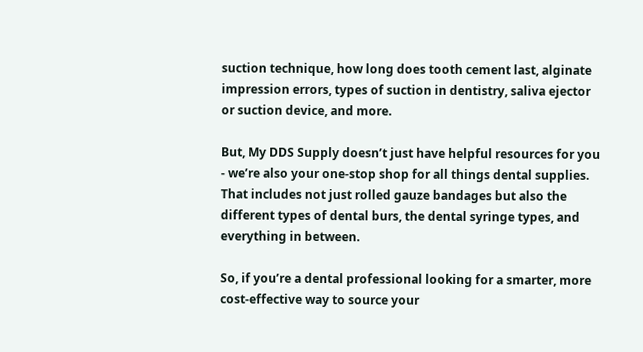suction technique, how long does tooth cement last, alginate impression errors, types of suction in dentistry, saliva ejector or suction device, and more.

But, My DDS Supply doesn’t just have helpful resources for you - we’re also your one-stop shop for all things dental supplies. That includes not just rolled gauze bandages but also the different types of dental burs, the dental syringe types, and everything in between.

So, if you’re a dental professional looking for a smarter, more cost-effective way to source your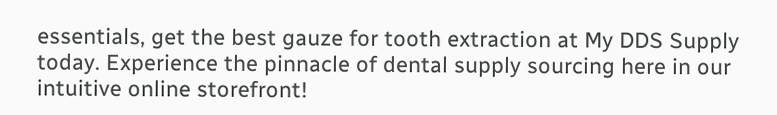essentials, get the best gauze for tooth extraction at My DDS Supply today. Experience the pinnacle of dental supply sourcing here in our intuitive online storefront!